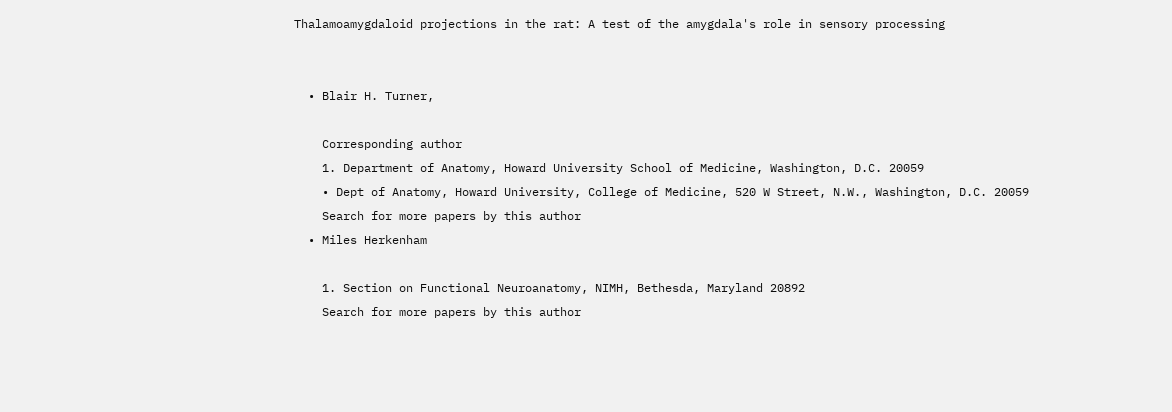Thalamoamygdaloid projections in the rat: A test of the amygdala's role in sensory processing


  • Blair H. Turner,

    Corresponding author
    1. Department of Anatomy, Howard University School of Medicine, Washington, D.C. 20059
    • Dept of Anatomy, Howard University, College of Medicine, 520 W Street, N.W., Washington, D.C. 20059
    Search for more papers by this author
  • Miles Herkenham

    1. Section on Functional Neuroanatomy, NIMH, Bethesda, Maryland 20892
    Search for more papers by this author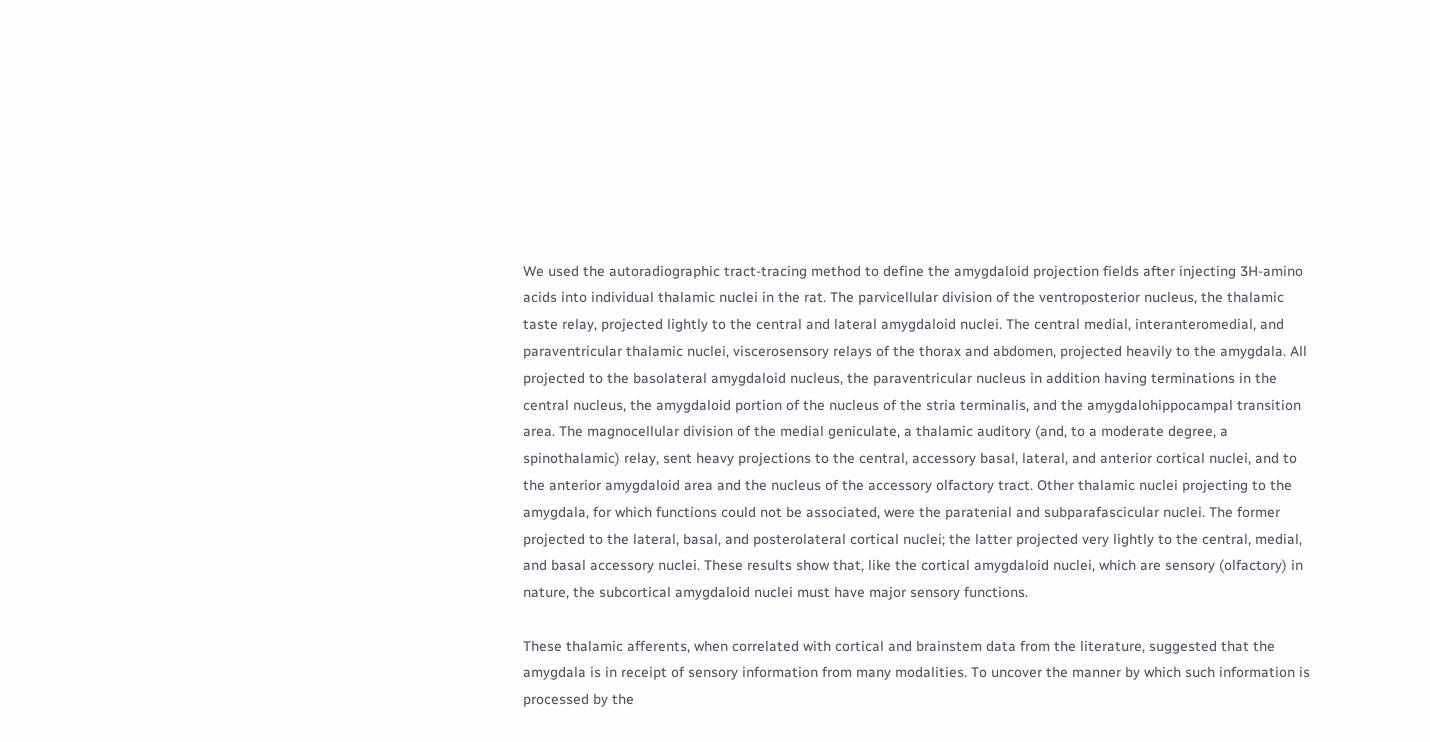We used the autoradiographic tract-tracing method to define the amygdaloid projection fields after injecting 3H-amino acids into individual thalamic nuclei in the rat. The parvicellular division of the ventroposterior nucleus, the thalamic taste relay, projected lightly to the central and lateral amygdaloid nuclei. The central medial, interanteromedial, and paraventricular thalamic nuclei, viscerosensory relays of the thorax and abdomen, projected heavily to the amygdala. All projected to the basolateral amygdaloid nucleus, the paraventricular nucleus in addition having terminations in the central nucleus, the amygdaloid portion of the nucleus of the stria terminalis, and the amygdalohippocampal transition area. The magnocellular division of the medial geniculate, a thalamic auditory (and, to a moderate degree, a spinothalamic) relay, sent heavy projections to the central, accessory basal, lateral, and anterior cortical nuclei, and to the anterior amygdaloid area and the nucleus of the accessory olfactory tract. Other thalamic nuclei projecting to the amygdala, for which functions could not be associated, were the paratenial and subparafascicular nuclei. The former projected to the lateral, basal, and posterolateral cortical nuclei; the latter projected very lightly to the central, medial, and basal accessory nuclei. These results show that, like the cortical amygdaloid nuclei, which are sensory (olfactory) in nature, the subcortical amygdaloid nuclei must have major sensory functions.

These thalamic afferents, when correlated with cortical and brainstem data from the literature, suggested that the amygdala is in receipt of sensory information from many modalities. To uncover the manner by which such information is processed by the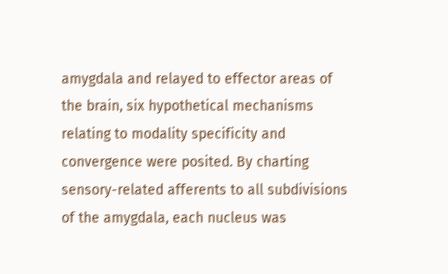amygdala and relayed to effector areas of the brain, six hypothetical mechanisms relating to modality specificity and convergence were posited. By charting sensory-related afferents to all subdivisions of the amygdala, each nucleus was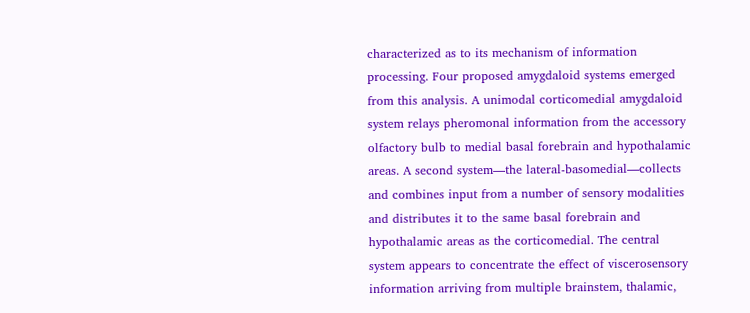characterized as to its mechanism of information processing. Four proposed amygdaloid systems emerged from this analysis. A unimodal corticomedial amygdaloid system relays pheromonal information from the accessory olfactory bulb to medial basal forebrain and hypothalamic areas. A second system—the lateral-basomedial—collects and combines input from a number of sensory modalities and distributes it to the same basal forebrain and hypothalamic areas as the corticomedial. The central system appears to concentrate the effect of viscerosensory information arriving from multiple brainstem, thalamic,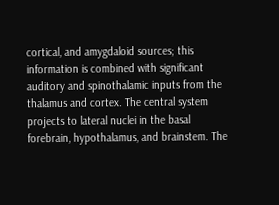cortical, and amygdaloid sources; this information is combined with significant auditory and spinothalamic inputs from the thalamus and cortex. The central system projects to lateral nuclei in the basal forebrain, hypothalamus, and brainstem. The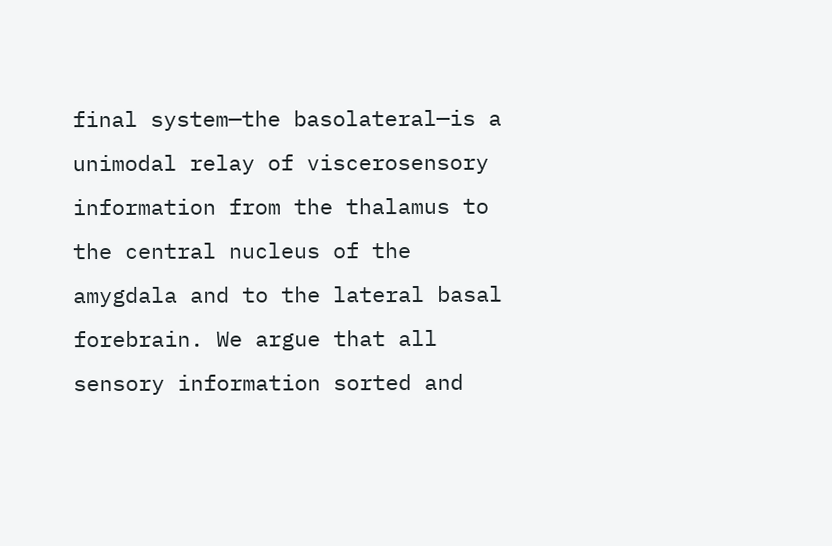final system—the basolateral—is a unimodal relay of viscerosensory information from the thalamus to the central nucleus of the amygdala and to the lateral basal forebrain. We argue that all sensory information sorted and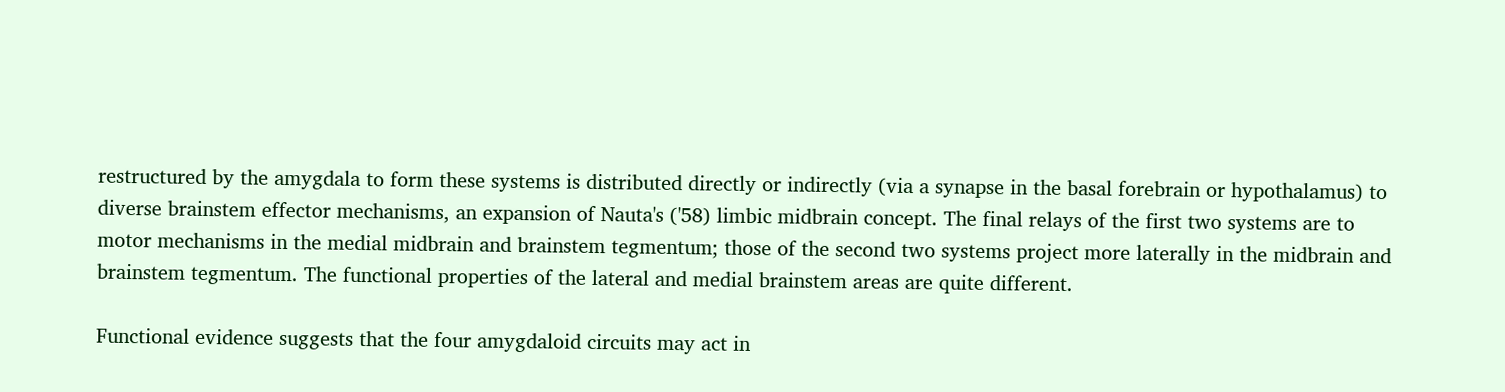restructured by the amygdala to form these systems is distributed directly or indirectly (via a synapse in the basal forebrain or hypothalamus) to diverse brainstem effector mechanisms, an expansion of Nauta's ('58) limbic midbrain concept. The final relays of the first two systems are to motor mechanisms in the medial midbrain and brainstem tegmentum; those of the second two systems project more laterally in the midbrain and brainstem tegmentum. The functional properties of the lateral and medial brainstem areas are quite different.

Functional evidence suggests that the four amygdaloid circuits may act in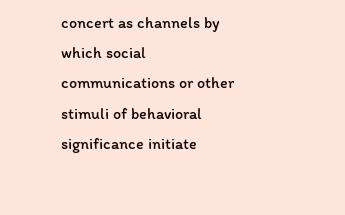concert as channels by which social communications or other stimuli of behavioral significance initiate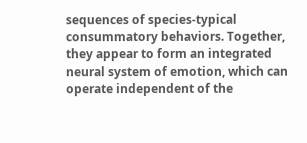sequences of species-typical consummatory behaviors. Together, they appear to form an integrated neural system of emotion, which can operate independent of the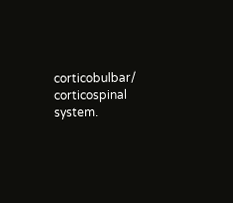corticobulbar/ corticospinal system.